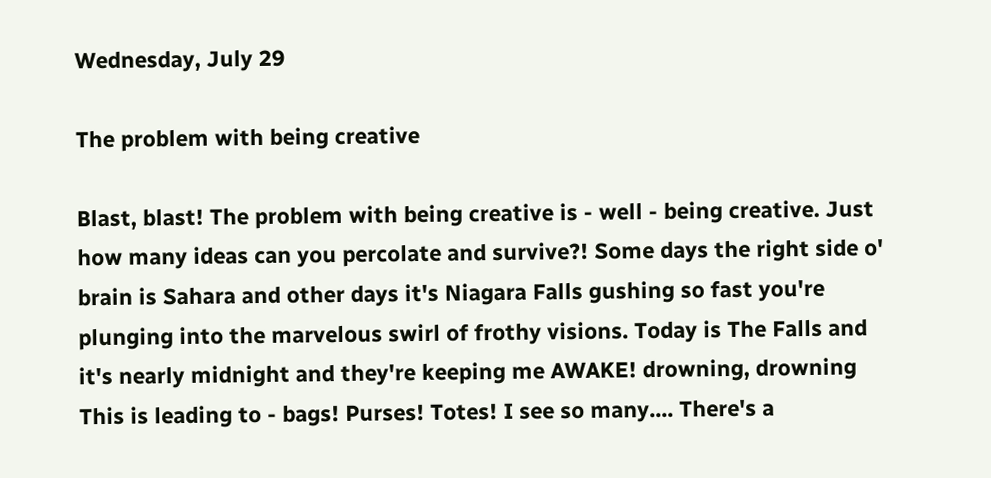Wednesday, July 29

The problem with being creative

Blast, blast! The problem with being creative is - well - being creative. Just how many ideas can you percolate and survive?! Some days the right side o' brain is Sahara and other days it's Niagara Falls gushing so fast you're plunging into the marvelous swirl of frothy visions. Today is The Falls and it's nearly midnight and they're keeping me AWAKE! drowning, drowning
This is leading to - bags! Purses! Totes! I see so many.... There's a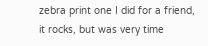zebra print one I did for a friend, it rocks, but was very time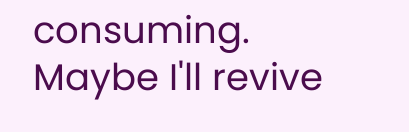consuming. Maybe I'll revive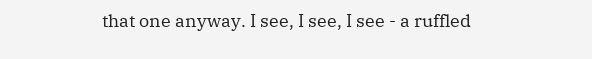that one anyway. I see, I see, I see - a ruffled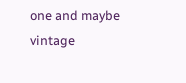one and maybe vintage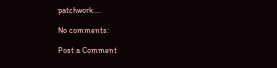patchwork....

No comments:

Post a Comment